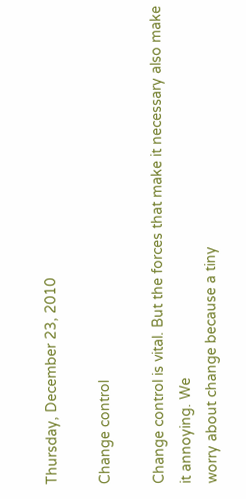Thursday, December 23, 2010

Change control

Change control is vital. But the forces that make it necessary also make it annoying. We
worry about change because a tiny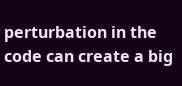perturbation in the code can create a big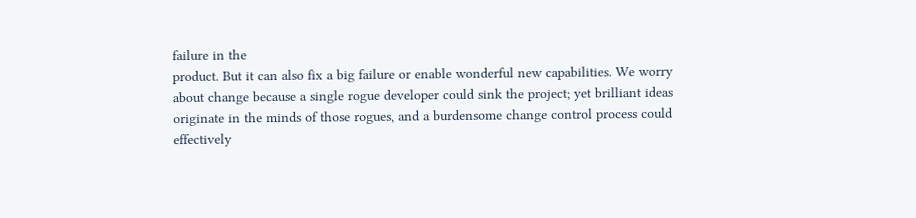failure in the
product. But it can also fix a big failure or enable wonderful new capabilities. We worry
about change because a single rogue developer could sink the project; yet brilliant ideas
originate in the minds of those rogues, and a burdensome change control process could
effectively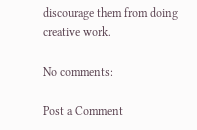discourage them from doing creative work.

No comments:

Post a Comment